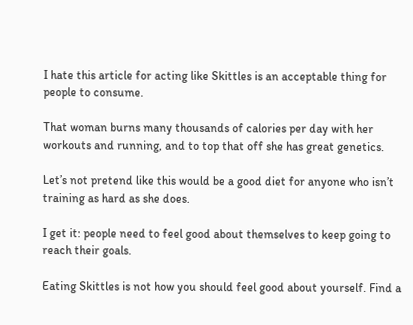I hate this article for acting like Skittles is an acceptable thing for people to consume.

That woman burns many thousands of calories per day with her workouts and running, and to top that off she has great genetics.

Let’s not pretend like this would be a good diet for anyone who isn’t training as hard as she does.

I get it: people need to feel good about themselves to keep going to reach their goals.

Eating Skittles is not how you should feel good about yourself. Find a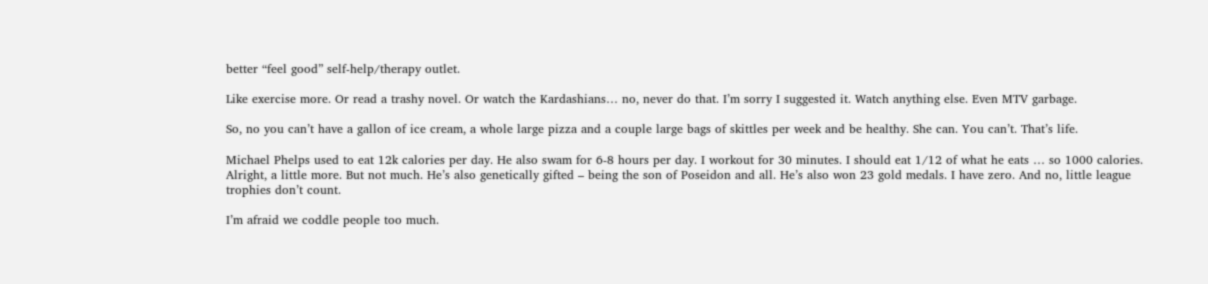better “feel good” self-help/therapy outlet.

Like exercise more. Or read a trashy novel. Or watch the Kardashians… no, never do that. I’m sorry I suggested it. Watch anything else. Even MTV garbage.

So, no you can’t have a gallon of ice cream, a whole large pizza and a couple large bags of skittles per week and be healthy. She can. You can’t. That’s life.

Michael Phelps used to eat 12k calories per day. He also swam for 6-8 hours per day. I workout for 30 minutes. I should eat 1/12 of what he eats … so 1000 calories. Alright, a little more. But not much. He’s also genetically gifted – being the son of Poseidon and all. He’s also won 23 gold medals. I have zero. And no, little league trophies don’t count.

I’m afraid we coddle people too much.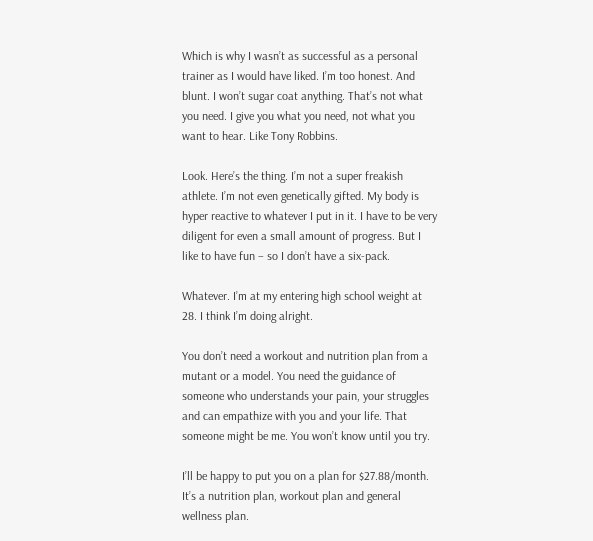Which is why I wasn’t as successful as a personal trainer as I would have liked. I’m too honest. And blunt. I won’t sugar coat anything. That’s not what you need. I give you what you need, not what you want to hear. Like Tony Robbins.

Look. Here’s the thing. I’m not a super freakish athlete. I’m not even genetically gifted. My body is hyper reactive to whatever I put in it. I have to be very diligent for even a small amount of progress. But I like to have fun – so I don’t have a six-pack.

Whatever. I’m at my entering high school weight at 28. I think I’m doing alright.

You don’t need a workout and nutrition plan from a mutant or a model. You need the guidance of someone who understands your pain, your struggles and can empathize with you and your life. That someone might be me. You won’t know until you try.

I’ll be happy to put you on a plan for $27.88/month. It’s a nutrition plan, workout plan and general wellness plan.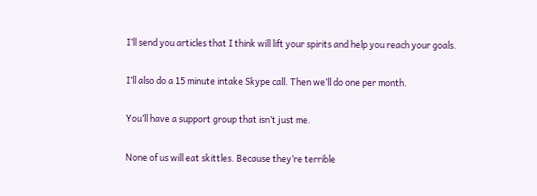I’ll send you articles that I think will lift your spirits and help you reach your goals.

I’ll also do a 15 minute intake Skype call. Then we’ll do one per month.

You’ll have a support group that isn’t just me.

None of us will eat skittles. Because they’re terrible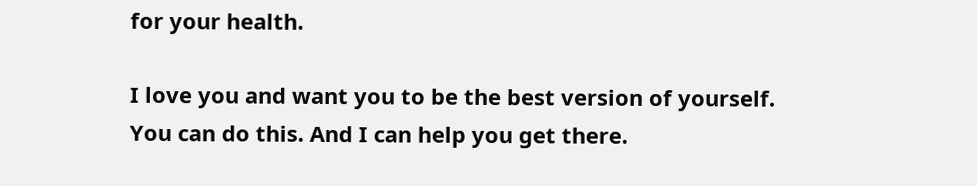for your health.

I love you and want you to be the best version of yourself. You can do this. And I can help you get there.